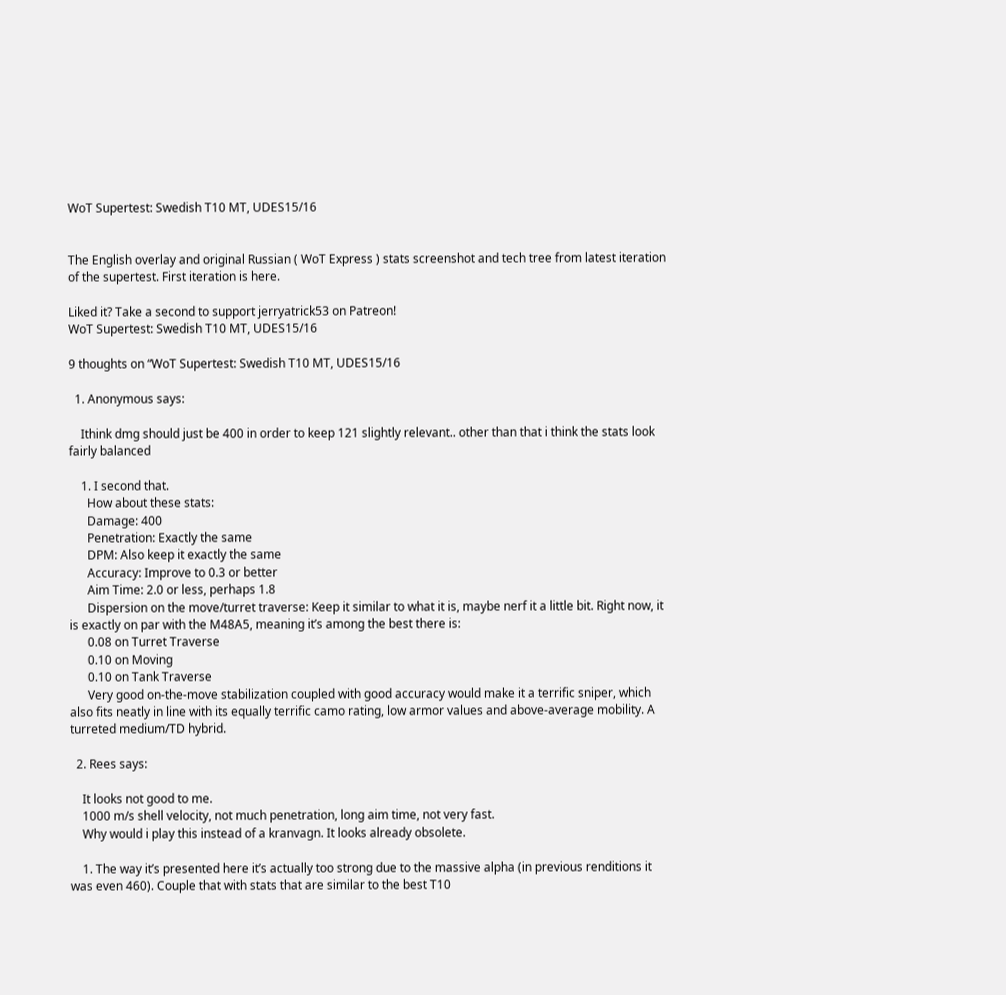WoT Supertest: Swedish T10 MT, UDES15/16


The English overlay and original Russian ( WoT Express ) stats screenshot and tech tree from latest iteration of the supertest. First iteration is here.

Liked it? Take a second to support jerryatrick53 on Patreon!
WoT Supertest: Swedish T10 MT, UDES15/16

9 thoughts on “WoT Supertest: Swedish T10 MT, UDES15/16

  1. Anonymous says:

    Ithink dmg should just be 400 in order to keep 121 slightly relevant.. other than that i think the stats look fairly balanced

    1. I second that.
      How about these stats:
      Damage: 400
      Penetration: Exactly the same
      DPM: Also keep it exactly the same
      Accuracy: Improve to 0.3 or better
      Aim Time: 2.0 or less, perhaps 1.8
      Dispersion on the move/turret traverse: Keep it similar to what it is, maybe nerf it a little bit. Right now, it is exactly on par with the M48A5, meaning it’s among the best there is:
      0.08 on Turret Traverse
      0.10 on Moving
      0.10 on Tank Traverse
      Very good on-the-move stabilization coupled with good accuracy would make it a terrific sniper, which also fits neatly in line with its equally terrific camo rating, low armor values and above-average mobility. A turreted medium/TD hybrid.

  2. Rees says:

    It looks not good to me.
    1000 m/s shell velocity, not much penetration, long aim time, not very fast.
    Why would i play this instead of a kranvagn. It looks already obsolete.

    1. The way it’s presented here it’s actually too strong due to the massive alpha (in previous renditions it was even 460). Couple that with stats that are similar to the best T10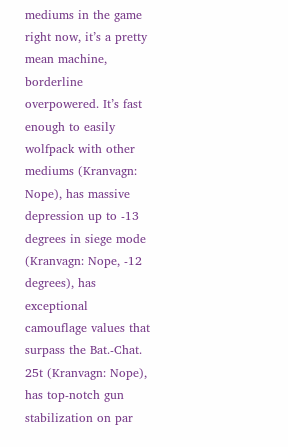mediums in the game right now, it’s a pretty mean machine, borderline overpowered. It’s fast enough to easily wolfpack with other mediums (Kranvagn: Nope), has massive depression up to -13 degrees in siege mode (Kranvagn: Nope, -12 degrees), has exceptional camouflage values that surpass the Bat.-Chat. 25t (Kranvagn: Nope), has top-notch gun stabilization on par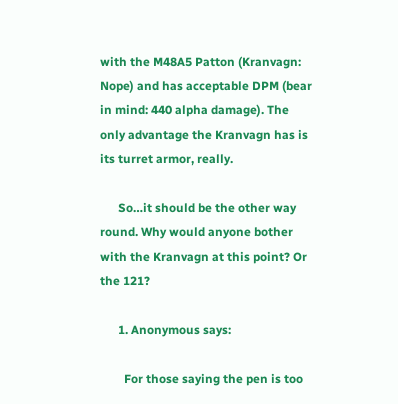with the M48A5 Patton (Kranvagn: Nope) and has acceptable DPM (bear in mind: 440 alpha damage). The only advantage the Kranvagn has is its turret armor, really.

      So…it should be the other way round. Why would anyone bother with the Kranvagn at this point? Or the 121?

      1. Anonymous says:

        For those saying the pen is too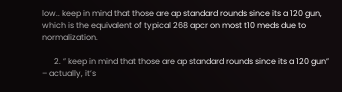low.. keep in mind that those are ap standard rounds since its a 120 gun, which is the equivalent of typical 268 apcr on most t10 meds due to normalization.

      2. ” keep in mind that those are ap standard rounds since its a 120 gun” – actually, it’s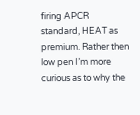firing APCR standard, HEAT as premium. Rather then low pen I’m more curious as to why the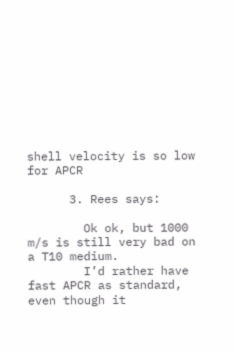shell velocity is so low for APCR

      3. Rees says:

        Ok ok, but 1000 m/s is still very bad on a T10 medium.
        I’d rather have fast APCR as standard, even though it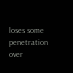loses some penetration over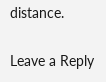distance.

Leave a Reply